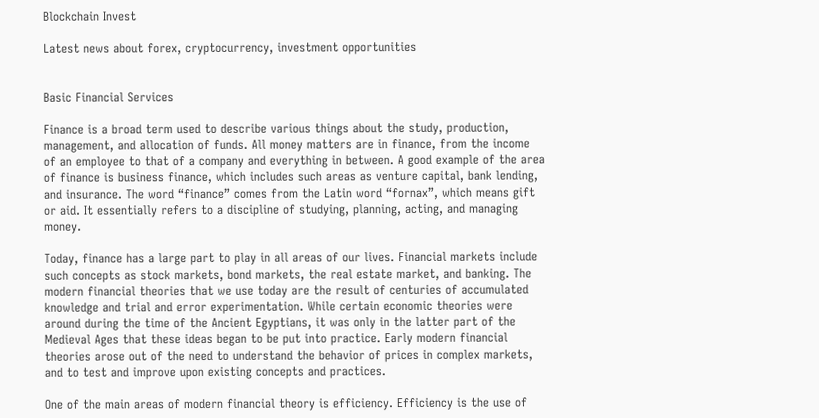Blockchain Invest

Latest news about forex, cryptocurrency, investment opportunities


Basic Financial Services

Finance is a broad term used to describe various things about the study, production, management, and allocation of funds. All money matters are in finance, from the income of an employee to that of a company and everything in between. A good example of the area of finance is business finance, which includes such areas as venture capital, bank lending, and insurance. The word “finance” comes from the Latin word “fornax”, which means gift or aid. It essentially refers to a discipline of studying, planning, acting, and managing money.

Today, finance has a large part to play in all areas of our lives. Financial markets include such concepts as stock markets, bond markets, the real estate market, and banking. The modern financial theories that we use today are the result of centuries of accumulated knowledge and trial and error experimentation. While certain economic theories were around during the time of the Ancient Egyptians, it was only in the latter part of the Medieval Ages that these ideas began to be put into practice. Early modern financial theories arose out of the need to understand the behavior of prices in complex markets, and to test and improve upon existing concepts and practices.

One of the main areas of modern financial theory is efficiency. Efficiency is the use of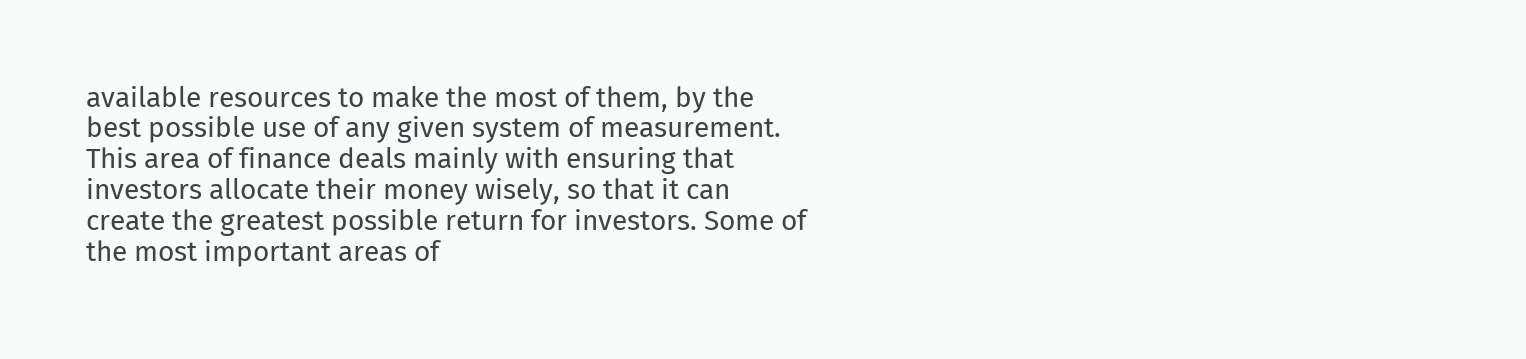available resources to make the most of them, by the best possible use of any given system of measurement. This area of finance deals mainly with ensuring that investors allocate their money wisely, so that it can create the greatest possible return for investors. Some of the most important areas of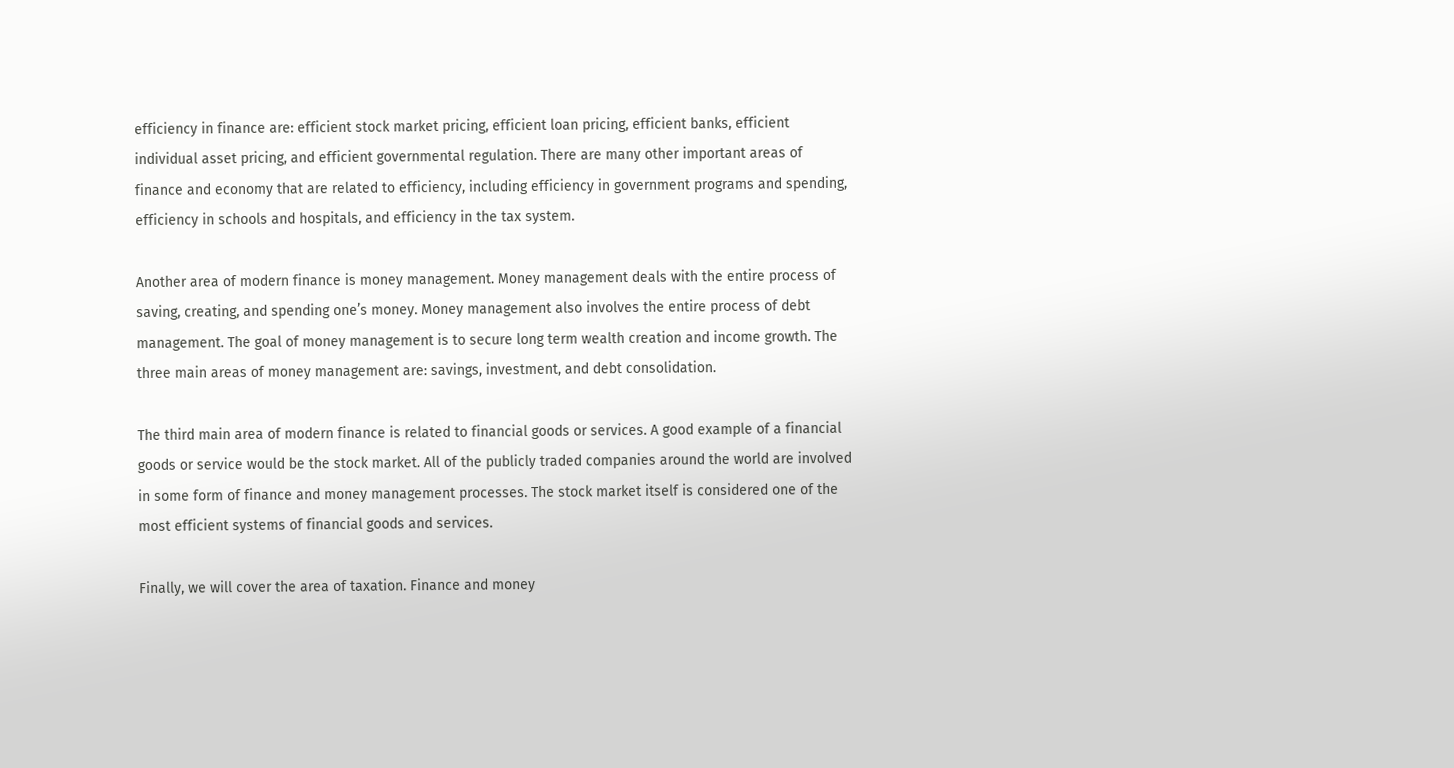efficiency in finance are: efficient stock market pricing, efficient loan pricing, efficient banks, efficient individual asset pricing, and efficient governmental regulation. There are many other important areas of finance and economy that are related to efficiency, including efficiency in government programs and spending, efficiency in schools and hospitals, and efficiency in the tax system.

Another area of modern finance is money management. Money management deals with the entire process of saving, creating, and spending one’s money. Money management also involves the entire process of debt management. The goal of money management is to secure long term wealth creation and income growth. The three main areas of money management are: savings, investment, and debt consolidation.

The third main area of modern finance is related to financial goods or services. A good example of a financial goods or service would be the stock market. All of the publicly traded companies around the world are involved in some form of finance and money management processes. The stock market itself is considered one of the most efficient systems of financial goods and services.

Finally, we will cover the area of taxation. Finance and money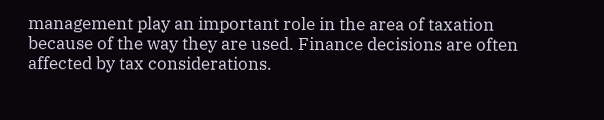management play an important role in the area of taxation because of the way they are used. Finance decisions are often affected by tax considerations.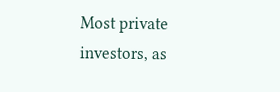Most private investors, as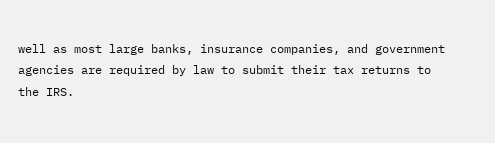well as most large banks, insurance companies, and government agencies are required by law to submit their tax returns to the IRS.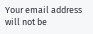Your email address will not be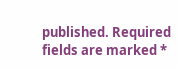published. Required fields are marked *